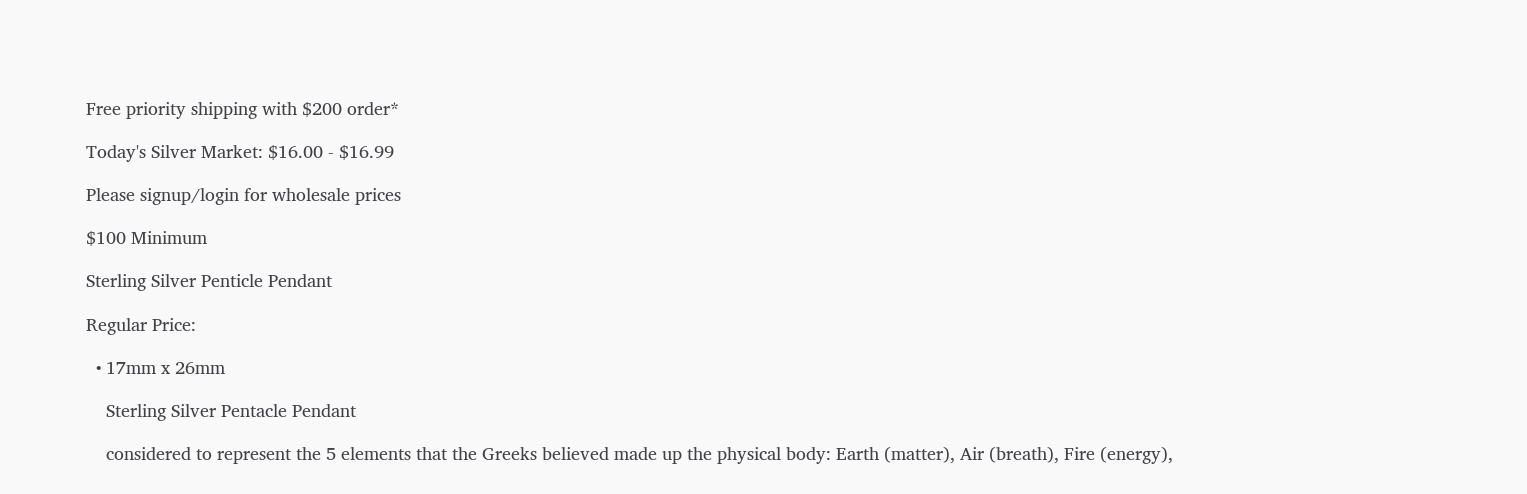Free priority shipping with $200 order*

Today's Silver Market: $16.00 - $16.99

Please signup/login for wholesale prices

$100 Minimum

Sterling Silver Penticle Pendant

Regular Price:

  • 17mm x 26mm

    Sterling Silver Pentacle Pendant

    considered to represent the 5 elements that the Greeks believed made up the physical body: Earth (matter), Air (breath), Fire (energy),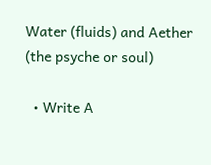Water (fluids) and Aether (the psyche or soul)

  • Write A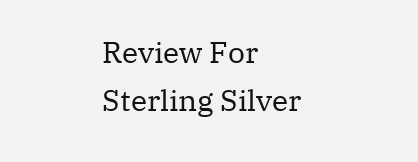Review For Sterling Silver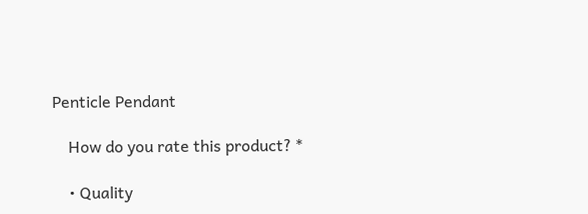Penticle Pendant

    How do you rate this product? *

    • Quality